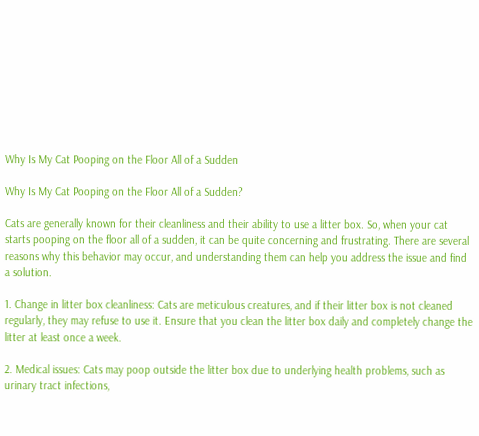Why Is My Cat Pooping on the Floor All of a Sudden

Why Is My Cat Pooping on the Floor All of a Sudden?

Cats are generally known for their cleanliness and their ability to use a litter box. So, when your cat starts pooping on the floor all of a sudden, it can be quite concerning and frustrating. There are several reasons why this behavior may occur, and understanding them can help you address the issue and find a solution.

1. Change in litter box cleanliness: Cats are meticulous creatures, and if their litter box is not cleaned regularly, they may refuse to use it. Ensure that you clean the litter box daily and completely change the litter at least once a week.

2. Medical issues: Cats may poop outside the litter box due to underlying health problems, such as urinary tract infections,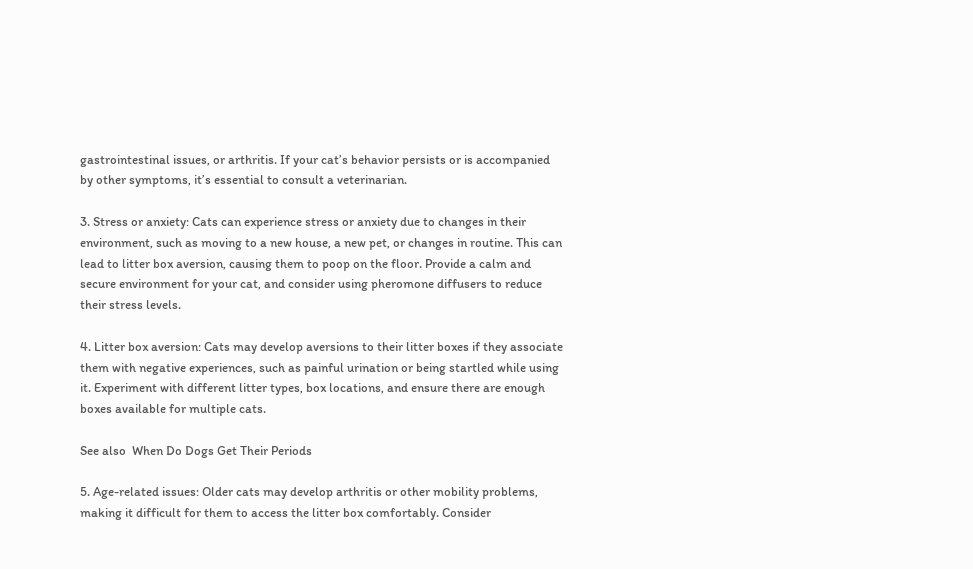gastrointestinal issues, or arthritis. If your cat’s behavior persists or is accompanied by other symptoms, it’s essential to consult a veterinarian.

3. Stress or anxiety: Cats can experience stress or anxiety due to changes in their environment, such as moving to a new house, a new pet, or changes in routine. This can lead to litter box aversion, causing them to poop on the floor. Provide a calm and secure environment for your cat, and consider using pheromone diffusers to reduce their stress levels.

4. Litter box aversion: Cats may develop aversions to their litter boxes if they associate them with negative experiences, such as painful urination or being startled while using it. Experiment with different litter types, box locations, and ensure there are enough boxes available for multiple cats.

See also  When Do Dogs Get Their Periods

5. Age-related issues: Older cats may develop arthritis or other mobility problems, making it difficult for them to access the litter box comfortably. Consider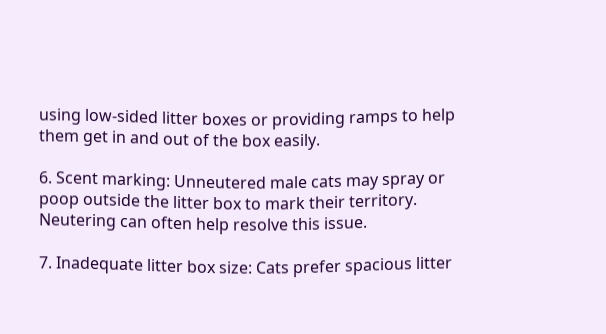using low-sided litter boxes or providing ramps to help them get in and out of the box easily.

6. Scent marking: Unneutered male cats may spray or poop outside the litter box to mark their territory. Neutering can often help resolve this issue.

7. Inadequate litter box size: Cats prefer spacious litter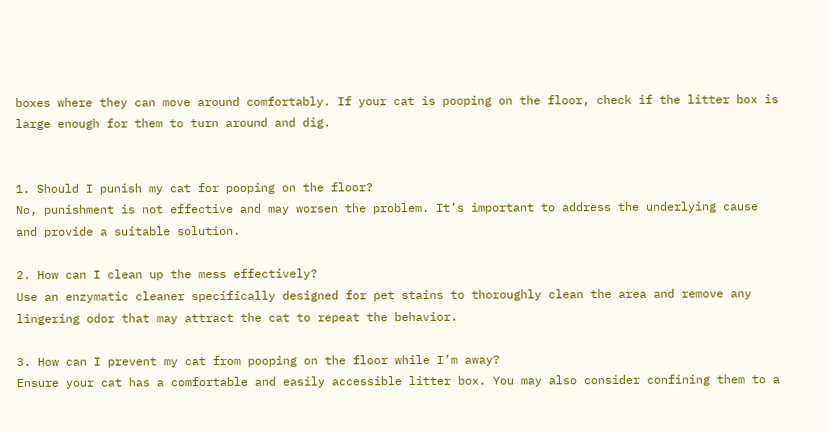boxes where they can move around comfortably. If your cat is pooping on the floor, check if the litter box is large enough for them to turn around and dig.


1. Should I punish my cat for pooping on the floor?
No, punishment is not effective and may worsen the problem. It’s important to address the underlying cause and provide a suitable solution.

2. How can I clean up the mess effectively?
Use an enzymatic cleaner specifically designed for pet stains to thoroughly clean the area and remove any lingering odor that may attract the cat to repeat the behavior.

3. How can I prevent my cat from pooping on the floor while I’m away?
Ensure your cat has a comfortable and easily accessible litter box. You may also consider confining them to a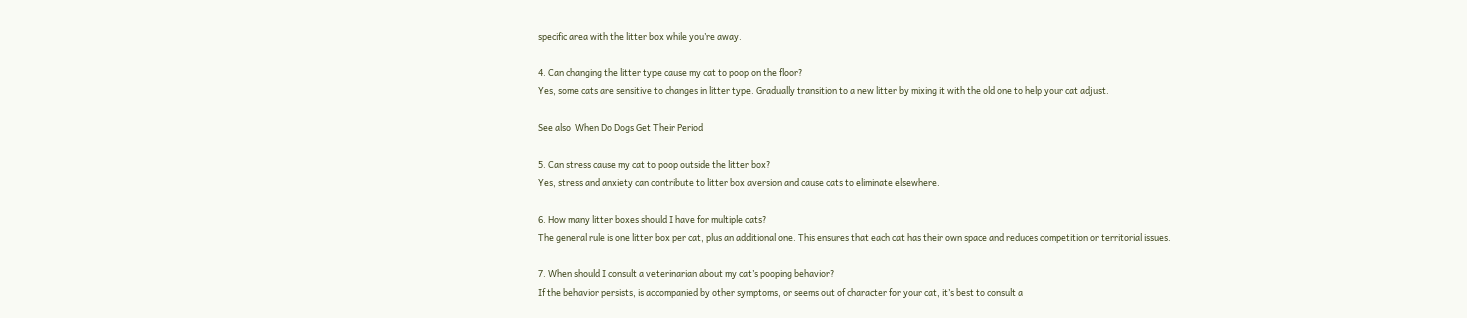specific area with the litter box while you’re away.

4. Can changing the litter type cause my cat to poop on the floor?
Yes, some cats are sensitive to changes in litter type. Gradually transition to a new litter by mixing it with the old one to help your cat adjust.

See also  When Do Dogs Get Their Period

5. Can stress cause my cat to poop outside the litter box?
Yes, stress and anxiety can contribute to litter box aversion and cause cats to eliminate elsewhere.

6. How many litter boxes should I have for multiple cats?
The general rule is one litter box per cat, plus an additional one. This ensures that each cat has their own space and reduces competition or territorial issues.

7. When should I consult a veterinarian about my cat’s pooping behavior?
If the behavior persists, is accompanied by other symptoms, or seems out of character for your cat, it’s best to consult a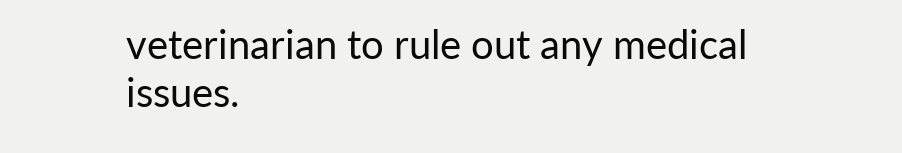veterinarian to rule out any medical issues.